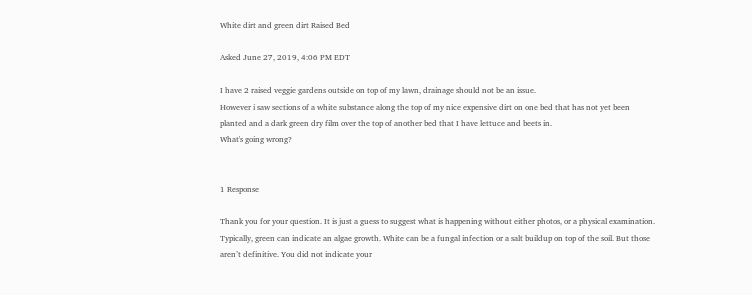White dirt and green dirt Raised Bed

Asked June 27, 2019, 4:06 PM EDT

I have 2 raised veggie gardens outside on top of my lawn, drainage should not be an issue.
However i saw sections of a white substance along the top of my nice expensive dirt on one bed that has not yet been planted and a dark green dry film over the top of another bed that I have lettuce and beets in.
What's going wrong?


1 Response

Thank you for your question. It is just a guess to suggest what is happening without either photos, or a physical examination. Typically, green can indicate an algae growth. White can be a fungal infection or a salt buildup on top of the soil. But those aren’t definitive. You did not indicate your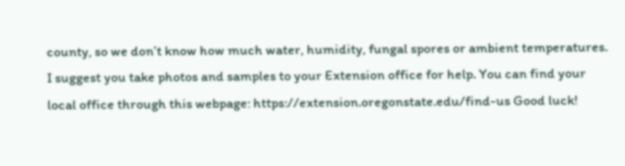county, so we don’t know how much water, humidity, fungal spores or ambient temperatures. I suggest you take photos and samples to your Extension office for help. You can find your local office through this webpage: https://extension.oregonstate.edu/find-us Good luck!